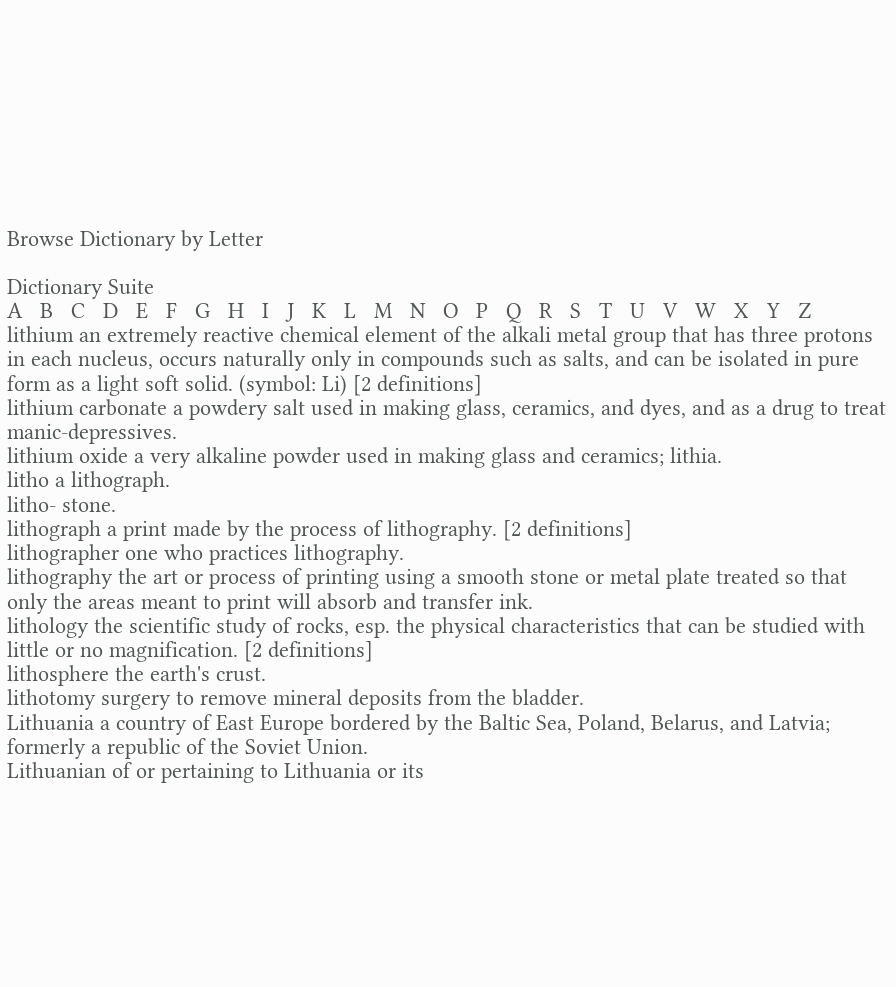Browse Dictionary by Letter

Dictionary Suite
A   B   C   D   E   F   G   H   I   J   K   L   M   N   O   P   Q   R   S   T   U   V   W   X   Y   Z
lithium an extremely reactive chemical element of the alkali metal group that has three protons in each nucleus, occurs naturally only in compounds such as salts, and can be isolated in pure form as a light soft solid. (symbol: Li) [2 definitions]
lithium carbonate a powdery salt used in making glass, ceramics, and dyes, and as a drug to treat manic-depressives.
lithium oxide a very alkaline powder used in making glass and ceramics; lithia.
litho a lithograph.
litho- stone.
lithograph a print made by the process of lithography. [2 definitions]
lithographer one who practices lithography.
lithography the art or process of printing using a smooth stone or metal plate treated so that only the areas meant to print will absorb and transfer ink.
lithology the scientific study of rocks, esp. the physical characteristics that can be studied with little or no magnification. [2 definitions]
lithosphere the earth's crust.
lithotomy surgery to remove mineral deposits from the bladder.
Lithuania a country of East Europe bordered by the Baltic Sea, Poland, Belarus, and Latvia; formerly a republic of the Soviet Union.
Lithuanian of or pertaining to Lithuania or its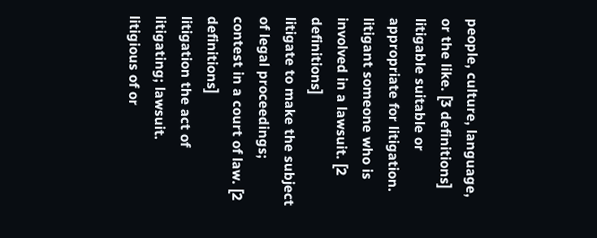people, culture, language, or the like. [3 definitions]
litigable suitable or appropriate for litigation.
litigant someone who is involved in a lawsuit. [2 definitions]
litigate to make the subject of legal proceedings; contest in a court of law. [2 definitions]
litigation the act of litigating; lawsuit.
litigious of or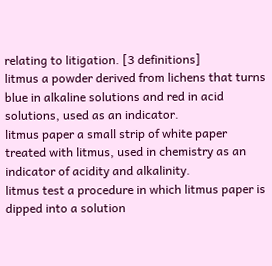relating to litigation. [3 definitions]
litmus a powder derived from lichens that turns blue in alkaline solutions and red in acid solutions, used as an indicator.
litmus paper a small strip of white paper treated with litmus, used in chemistry as an indicator of acidity and alkalinity.
litmus test a procedure in which litmus paper is dipped into a solution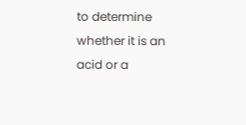to determine whether it is an acid or a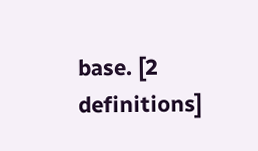base. [2 definitions]